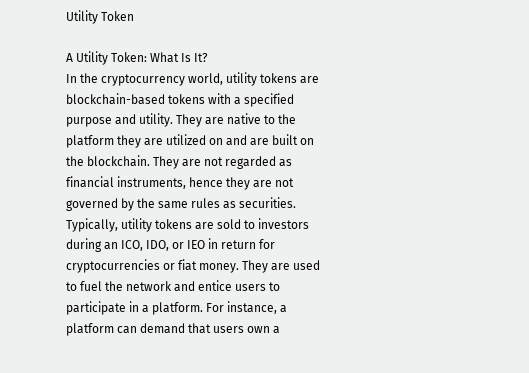Utility Token

A Utility Token: What Is It?
In the cryptocurrency world, utility tokens are blockchain-based tokens with a specified purpose and utility. They are native to the platform they are utilized on and are built on the blockchain. They are not regarded as financial instruments, hence they are not governed by the same rules as securities.
Typically, utility tokens are sold to investors during an ICO, IDO, or IEO in return for cryptocurrencies or fiat money. They are used to fuel the network and entice users to participate in a platform. For instance, a platform can demand that users own a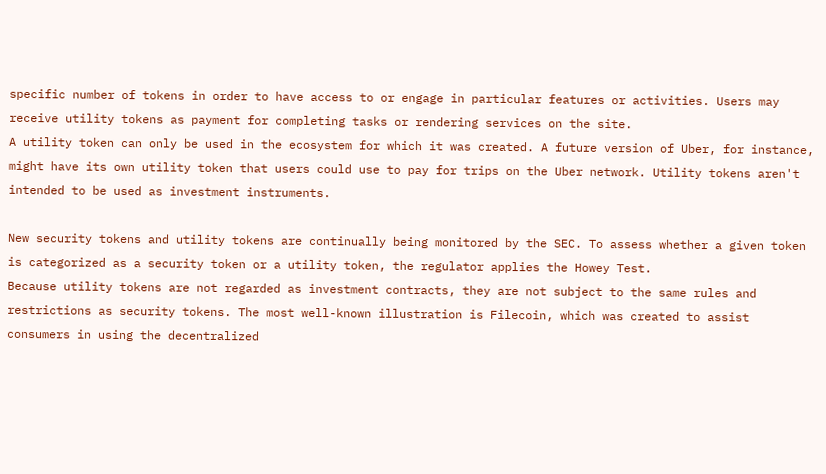specific number of tokens in order to have access to or engage in particular features or activities. Users may receive utility tokens as payment for completing tasks or rendering services on the site.
A utility token can only be used in the ecosystem for which it was created. A future version of Uber, for instance, might have its own utility token that users could use to pay for trips on the Uber network. Utility tokens aren't intended to be used as investment instruments.

New security tokens and utility tokens are continually being monitored by the SEC. To assess whether a given token is categorized as a security token or a utility token, the regulator applies the Howey Test.
Because utility tokens are not regarded as investment contracts, they are not subject to the same rules and restrictions as security tokens. The most well-known illustration is Filecoin, which was created to assist consumers in using the decentralized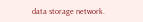data storage network.